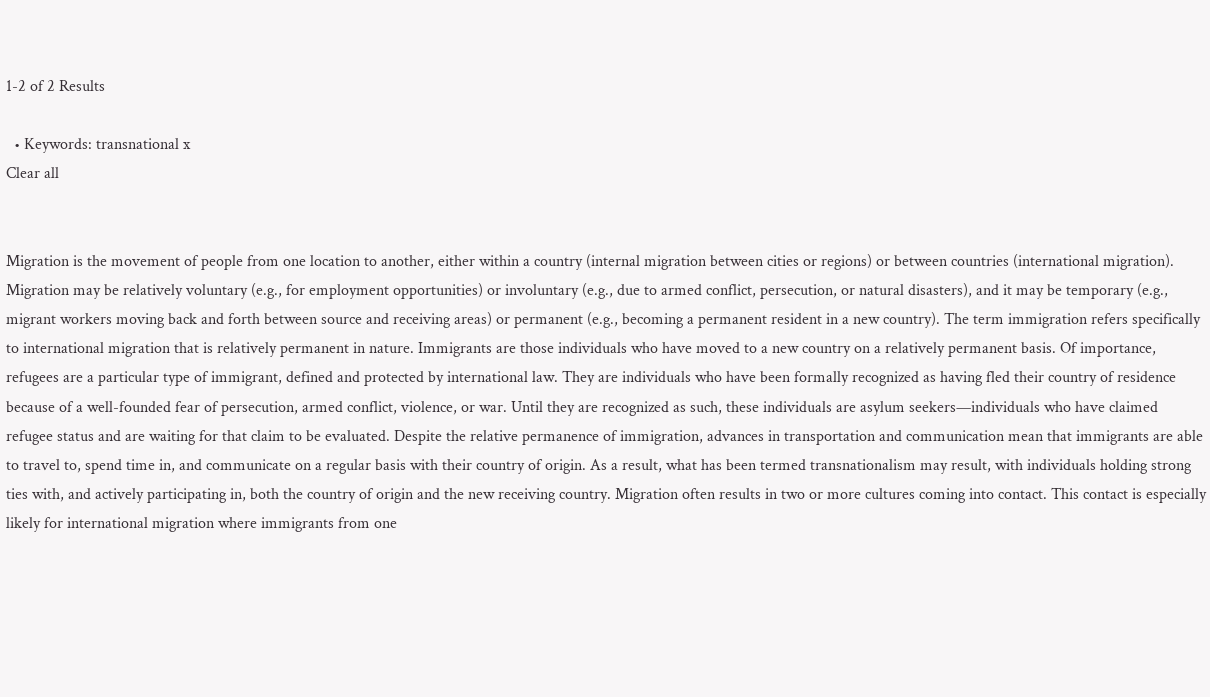1-2 of 2 Results

  • Keywords: transnational x
Clear all


Migration is the movement of people from one location to another, either within a country (internal migration between cities or regions) or between countries (international migration). Migration may be relatively voluntary (e.g., for employment opportunities) or involuntary (e.g., due to armed conflict, persecution, or natural disasters), and it may be temporary (e.g., migrant workers moving back and forth between source and receiving areas) or permanent (e.g., becoming a permanent resident in a new country). The term immigration refers specifically to international migration that is relatively permanent in nature. Immigrants are those individuals who have moved to a new country on a relatively permanent basis. Of importance, refugees are a particular type of immigrant, defined and protected by international law. They are individuals who have been formally recognized as having fled their country of residence because of a well-founded fear of persecution, armed conflict, violence, or war. Until they are recognized as such, these individuals are asylum seekers—individuals who have claimed refugee status and are waiting for that claim to be evaluated. Despite the relative permanence of immigration, advances in transportation and communication mean that immigrants are able to travel to, spend time in, and communicate on a regular basis with their country of origin. As a result, what has been termed transnationalism may result, with individuals holding strong ties with, and actively participating in, both the country of origin and the new receiving country. Migration often results in two or more cultures coming into contact. This contact is especially likely for international migration where immigrants from one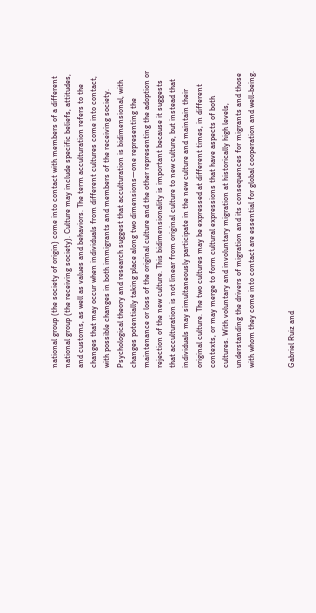national group (the society of origin) come into contact with members of a different national group (the receiving society). Culture may include specific beliefs, attitudes, and customs, as well as values and behaviors. The term acculturation refers to the changes that may occur when individuals from different cultures come into contact, with possible changes in both immigrants and members of the receiving society. Psychological theory and research suggest that acculturation is bidimensional, with changes potentially taking place along two dimensions—one representing the maintenance or loss of the original culture and the other representing the adoption or rejection of the new culture. This bidimensionality is important because it suggests that acculturation is not linear from original culture to new culture, but instead that individuals may simultaneously participate in the new culture and maintain their original culture. The two cultures may be expressed at different times, in different contexts, or may merge to form cultural expressions that have aspects of both cultures. With voluntary and involuntary migration at historically high levels, understanding the drivers of migration and its consequences for migrants and those with whom they come into contact are essential for global cooperation and well-being.


Gabriel Ruiz and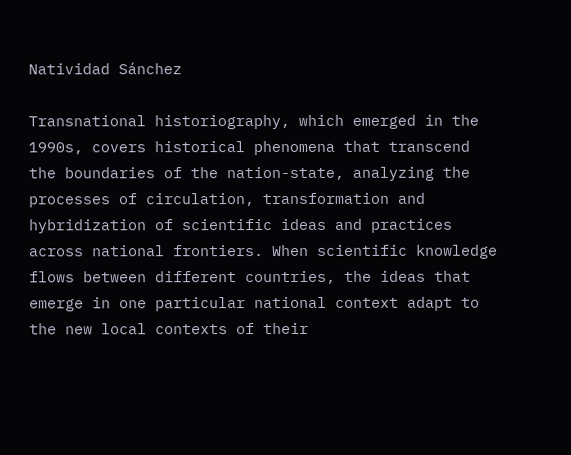Natividad Sánchez

Transnational historiography, which emerged in the 1990s, covers historical phenomena that transcend the boundaries of the nation-state, analyzing the processes of circulation, transformation and hybridization of scientific ideas and practices across national frontiers. When scientific knowledge flows between different countries, the ideas that emerge in one particular national context adapt to the new local contexts of their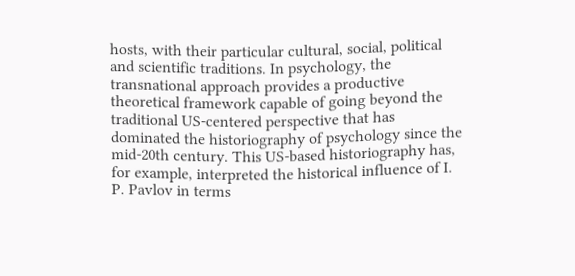hosts, with their particular cultural, social, political and scientific traditions. In psychology, the transnational approach provides a productive theoretical framework capable of going beyond the traditional US-centered perspective that has dominated the historiography of psychology since the mid-20th century. This US-based historiography has, for example, interpreted the historical influence of I. P. Pavlov in terms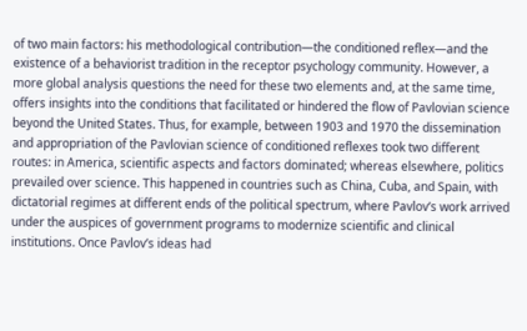of two main factors: his methodological contribution—the conditioned reflex—and the existence of a behaviorist tradition in the receptor psychology community. However, a more global analysis questions the need for these two elements and, at the same time, offers insights into the conditions that facilitated or hindered the flow of Pavlovian science beyond the United States. Thus, for example, between 1903 and 1970 the dissemination and appropriation of the Pavlovian science of conditioned reflexes took two different routes: in America, scientific aspects and factors dominated; whereas elsewhere, politics prevailed over science. This happened in countries such as China, Cuba, and Spain, with dictatorial regimes at different ends of the political spectrum, where Pavlov’s work arrived under the auspices of government programs to modernize scientific and clinical institutions. Once Pavlov’s ideas had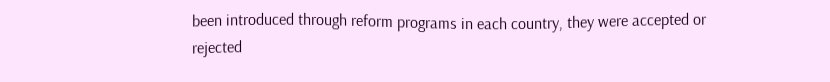been introduced through reform programs in each country, they were accepted or rejected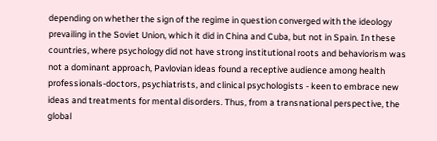depending on whether the sign of the regime in question converged with the ideology prevailing in the Soviet Union, which it did in China and Cuba, but not in Spain. In these countries, where psychology did not have strong institutional roots and behaviorism was not a dominant approach, Pavlovian ideas found a receptive audience among health professionals-doctors, psychiatrists, and clinical psychologists - keen to embrace new ideas and treatments for mental disorders. Thus, from a transnational perspective, the global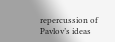repercussion of Pavlov’s ideas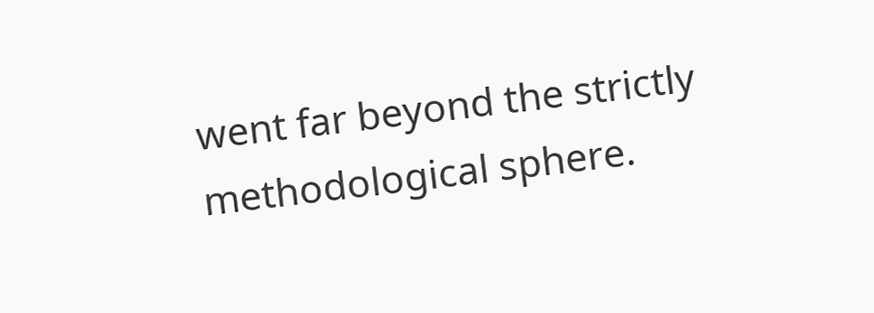went far beyond the strictly methodological sphere.